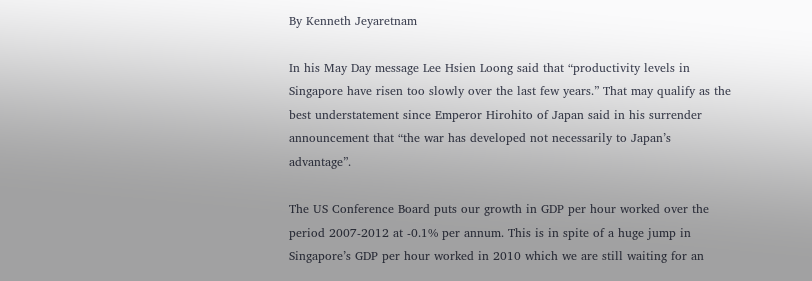By Kenneth Jeyaretnam

In his May Day message Lee Hsien Loong said that “productivity levels in Singapore have risen too slowly over the last few years.” That may qualify as the best understatement since Emperor Hirohito of Japan said in his surrender announcement that “the war has developed not necessarily to Japan’s advantage”.

The US Conference Board puts our growth in GDP per hour worked over the period 2007-2012 at -0.1% per annum. This is in spite of a huge jump in Singapore’s GDP per hour worked in 2010 which we are still waiting for an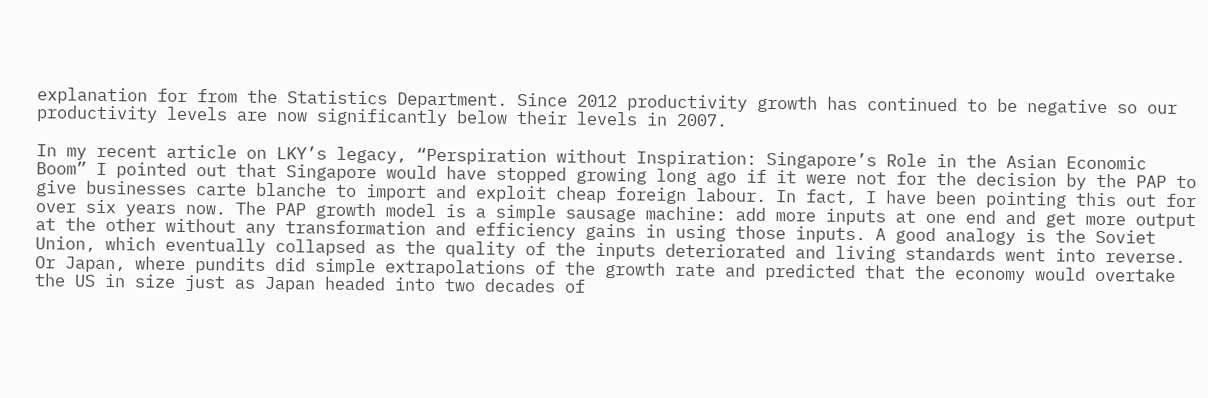explanation for from the Statistics Department. Since 2012 productivity growth has continued to be negative so our productivity levels are now significantly below their levels in 2007.

In my recent article on LKY’s legacy, “Perspiration without Inspiration: Singapore’s Role in the Asian Economic Boom” I pointed out that Singapore would have stopped growing long ago if it were not for the decision by the PAP to give businesses carte blanche to import and exploit cheap foreign labour. In fact, I have been pointing this out for over six years now. The PAP growth model is a simple sausage machine: add more inputs at one end and get more output at the other without any transformation and efficiency gains in using those inputs. A good analogy is the Soviet Union, which eventually collapsed as the quality of the inputs deteriorated and living standards went into reverse. Or Japan, where pundits did simple extrapolations of the growth rate and predicted that the economy would overtake the US in size just as Japan headed into two decades of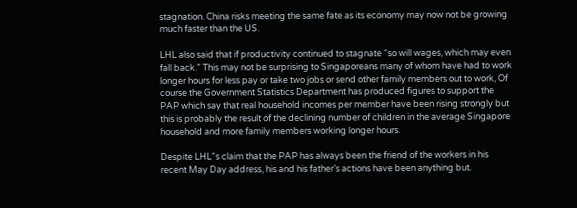stagnation. China risks meeting the same fate as its economy may now not be growing much faster than the US.

LHL also said that if productivity continued to stagnate “so will wages, which may even fall back.” This may not be surprising to Singaporeans many of whom have had to work longer hours for less pay or take two jobs or send other family members out to work, Of course the Government Statistics Department has produced figures to support the PAP which say that real household incomes per member have been rising strongly but this is probably the result of the declining number of children in the average Singapore household and more family members working longer hours.

Despite LHL”s claim that the PAP has always been the friend of the workers in his recent May Day address, his and his father’s actions have been anything but.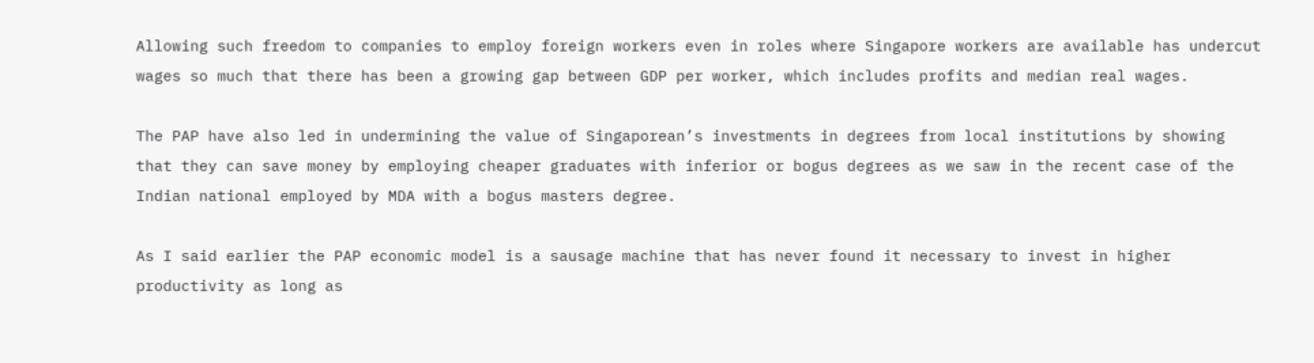Allowing such freedom to companies to employ foreign workers even in roles where Singapore workers are available has undercut wages so much that there has been a growing gap between GDP per worker, which includes profits and median real wages.

The PAP have also led in undermining the value of Singaporean’s investments in degrees from local institutions by showing that they can save money by employing cheaper graduates with inferior or bogus degrees as we saw in the recent case of the Indian national employed by MDA with a bogus masters degree.

As I said earlier the PAP economic model is a sausage machine that has never found it necessary to invest in higher productivity as long as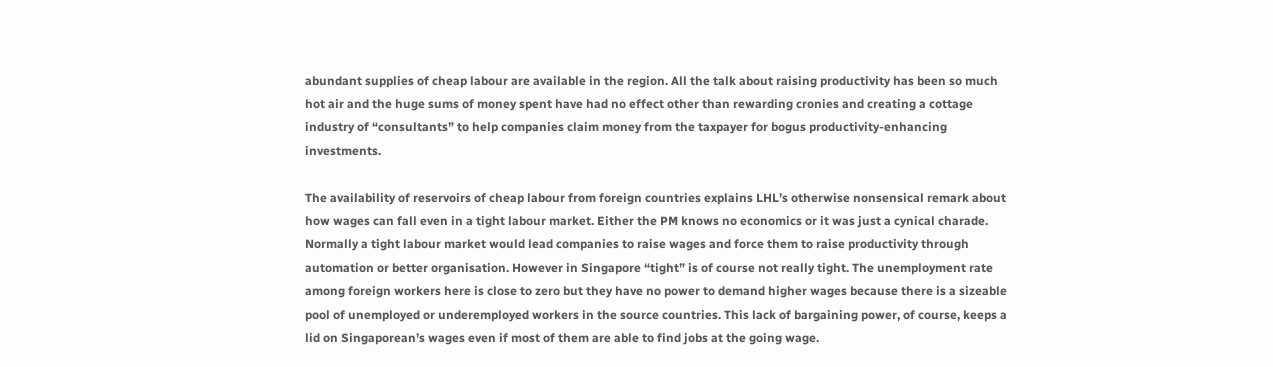abundant supplies of cheap labour are available in the region. All the talk about raising productivity has been so much hot air and the huge sums of money spent have had no effect other than rewarding cronies and creating a cottage industry of “consultants” to help companies claim money from the taxpayer for bogus productivity-enhancing investments.

The availability of reservoirs of cheap labour from foreign countries explains LHL’s otherwise nonsensical remark about how wages can fall even in a tight labour market. Either the PM knows no economics or it was just a cynical charade. Normally a tight labour market would lead companies to raise wages and force them to raise productivity through automation or better organisation. However in Singapore “tight” is of course not really tight. The unemployment rate among foreign workers here is close to zero but they have no power to demand higher wages because there is a sizeable pool of unemployed or underemployed workers in the source countries. This lack of bargaining power, of course, keeps a lid on Singaporean’s wages even if most of them are able to find jobs at the going wage.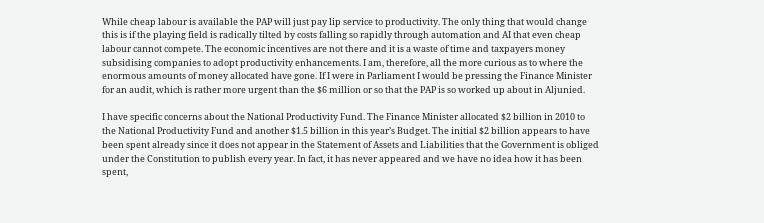While cheap labour is available the PAP will just pay lip service to productivity. The only thing that would change this is if the playing field is radically tilted by costs falling so rapidly through automation and AI that even cheap labour cannot compete. The economic incentives are not there and it is a waste of time and taxpayers money subsidising companies to adopt productivity enhancements. I am, therefore, all the more curious as to where the enormous amounts of money allocated have gone. If I were in Parliament I would be pressing the Finance Minister for an audit, which is rather more urgent than the $6 million or so that the PAP is so worked up about in Aljunied.

I have specific concerns about the National Productivity Fund. The Finance Minister allocated $2 billion in 2010 to the National Productivity Fund and another $1.5 billion in this year’s Budget. The initial $2 billion appears to have been spent already since it does not appear in the Statement of Assets and Liabilities that the Government is obliged under the Constitution to publish every year. In fact, it has never appeared and we have no idea how it has been spent,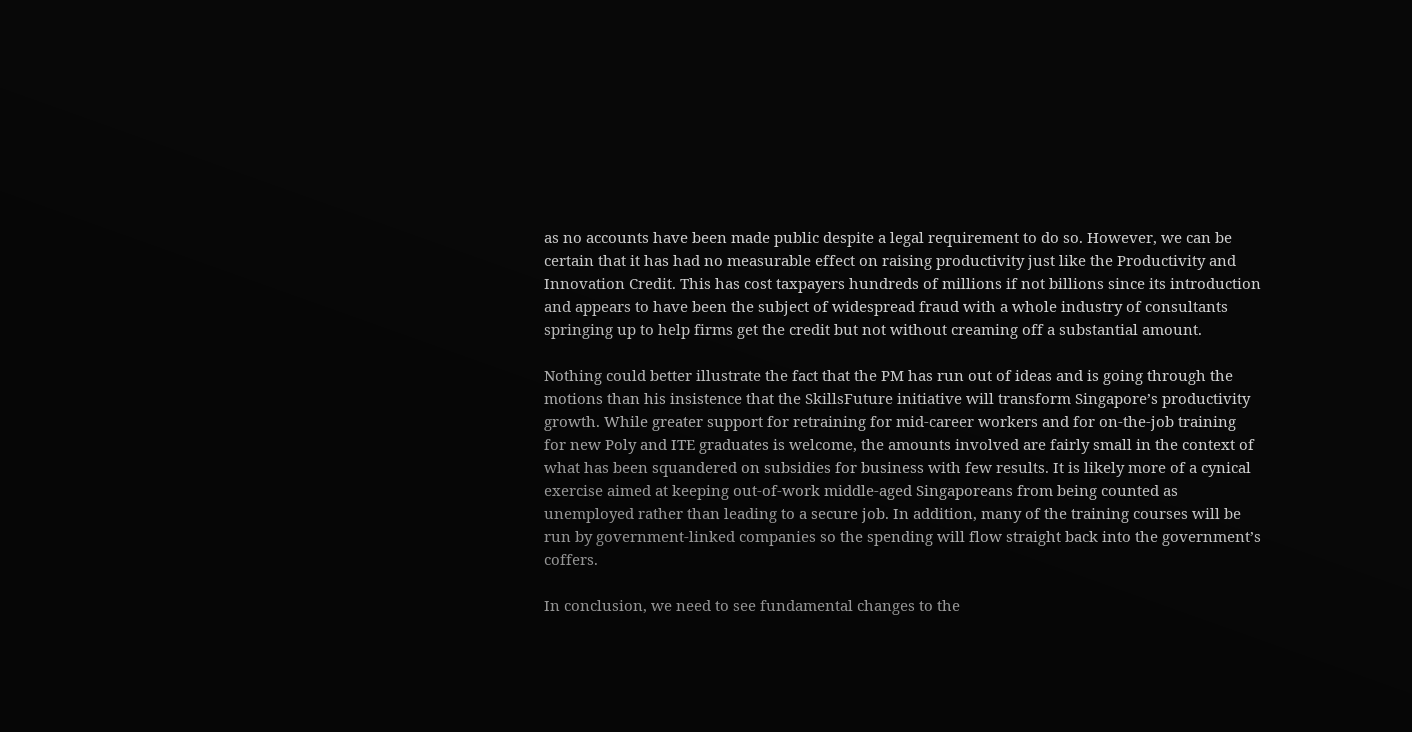as no accounts have been made public despite a legal requirement to do so. However, we can be certain that it has had no measurable effect on raising productivity just like the Productivity and Innovation Credit. This has cost taxpayers hundreds of millions if not billions since its introduction and appears to have been the subject of widespread fraud with a whole industry of consultants springing up to help firms get the credit but not without creaming off a substantial amount.

Nothing could better illustrate the fact that the PM has run out of ideas and is going through the motions than his insistence that the SkillsFuture initiative will transform Singapore’s productivity growth. While greater support for retraining for mid-career workers and for on-the-job training for new Poly and ITE graduates is welcome, the amounts involved are fairly small in the context of what has been squandered on subsidies for business with few results. It is likely more of a cynical exercise aimed at keeping out-of-work middle-aged Singaporeans from being counted as unemployed rather than leading to a secure job. In addition, many of the training courses will be run by government-linked companies so the spending will flow straight back into the government’s coffers.

In conclusion, we need to see fundamental changes to the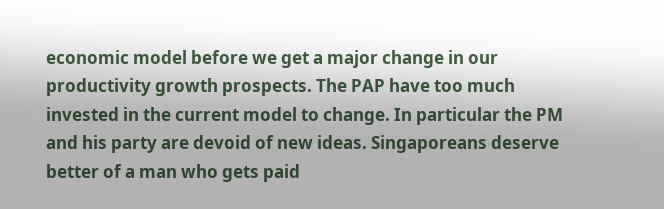economic model before we get a major change in our productivity growth prospects. The PAP have too much invested in the current model to change. In particular the PM and his party are devoid of new ideas. Singaporeans deserve better of a man who gets paid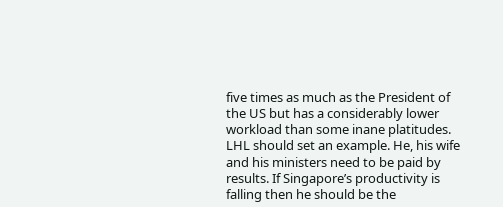five times as much as the President of the US but has a considerably lower workload than some inane platitudes. LHL should set an example. He, his wife and his ministers need to be paid by results. If Singapore’s productivity is falling then he should be the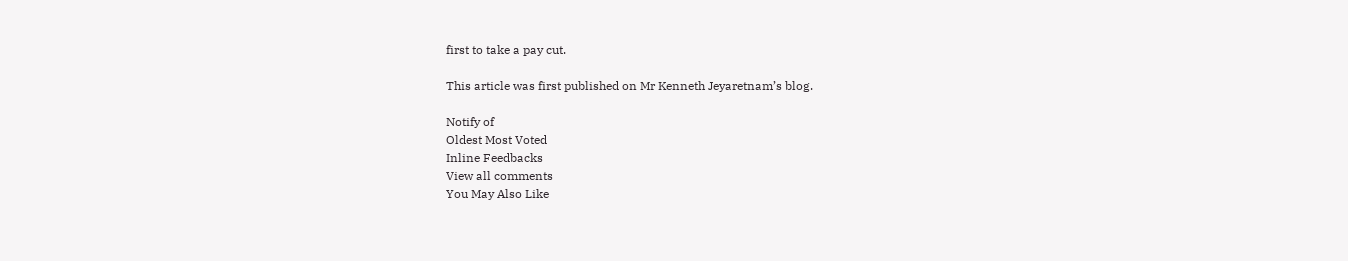first to take a pay cut.

This article was first published on Mr Kenneth Jeyaretnam’s blog.

Notify of
Oldest Most Voted
Inline Feedbacks
View all comments
You May Also Like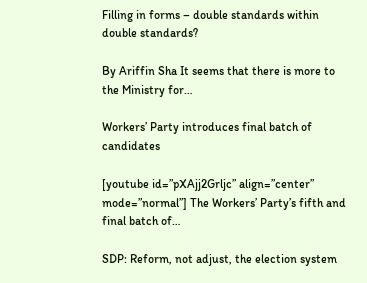Filling in forms – double standards within double standards?

By Ariffin Sha It seems that there is more to the Ministry for…

Workers’ Party introduces final batch of candidates

[youtube id=”pXAjj2Grljc” align=”center” mode=”normal”] The Workers’ Party’s fifth and final batch of…

SDP: Reform, not adjust, the election system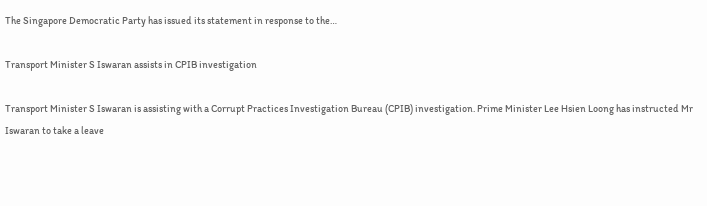The Singapore Democratic Party has issued its statement in response to the…

Transport Minister S Iswaran assists in CPIB investigation

Transport Minister S Iswaran is assisting with a Corrupt Practices Investigation Bureau (CPIB) investigation. Prime Minister Lee Hsien Loong has instructed Mr Iswaran to take a leave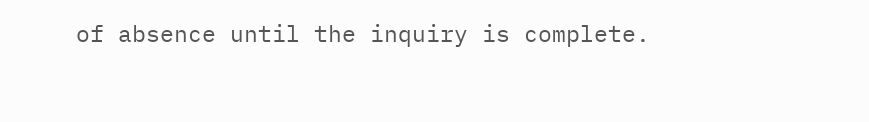of absence until the inquiry is complete.